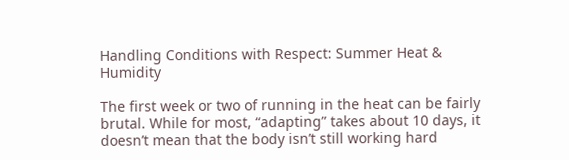Handling Conditions with Respect: Summer Heat & Humidity

The first week or two of running in the heat can be fairly brutal. While for most, “adapting” takes about 10 days, it doesn’t mean that the body isn’t still working hard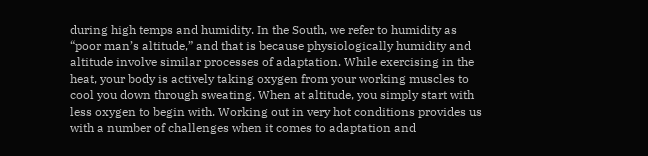during high temps and humidity. In the South, we refer to humidity as “poor man’s altitude,” and that is because physiologically humidity and altitude involve similar processes of adaptation. While exercising in the heat, your body is actively taking oxygen from your working muscles to cool you down through sweating. When at altitude, you simply start with less oxygen to begin with. Working out in very hot conditions provides us with a number of challenges when it comes to adaptation and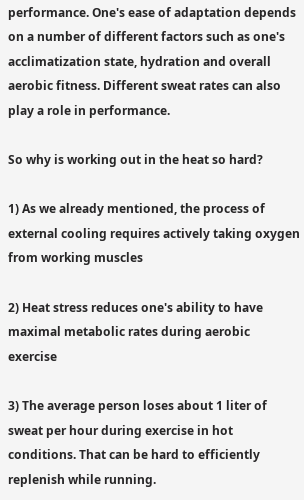performance. One's ease of adaptation depends on a number of different factors such as one's acclimatization state, hydration and overall aerobic fitness. Different sweat rates can also play a role in performance.

So why is working out in the heat so hard?

1) As we already mentioned, the process of external cooling requires actively taking oxygen from working muscles

2) Heat stress reduces one's ability to have maximal metabolic rates during aerobic exercise

3) The average person loses about 1 liter of sweat per hour during exercise in hot conditions. That can be hard to efficiently replenish while running.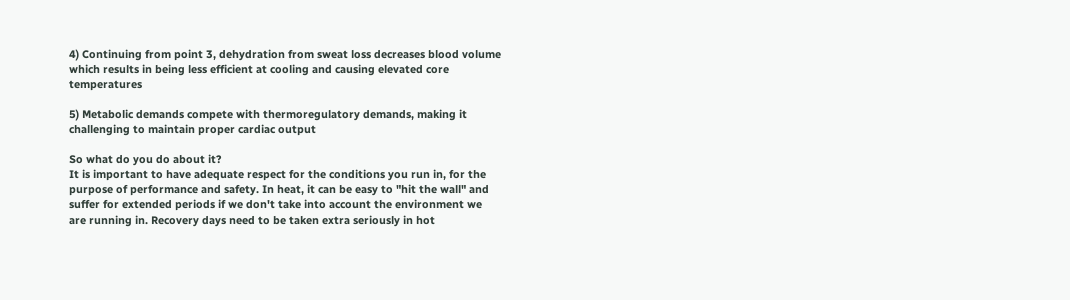4) Continuing from point 3, dehydration from sweat loss decreases blood volume which results in being less efficient at cooling and causing elevated core temperatures

5) Metabolic demands compete with thermoregulatory demands, making it challenging to maintain proper cardiac output

So what do you do about it?
It is important to have adequate respect for the conditions you run in, for the purpose of performance and safety. In heat, it can be easy to "hit the wall" and suffer for extended periods if we don't take into account the environment we are running in. Recovery days need to be taken extra seriously in hot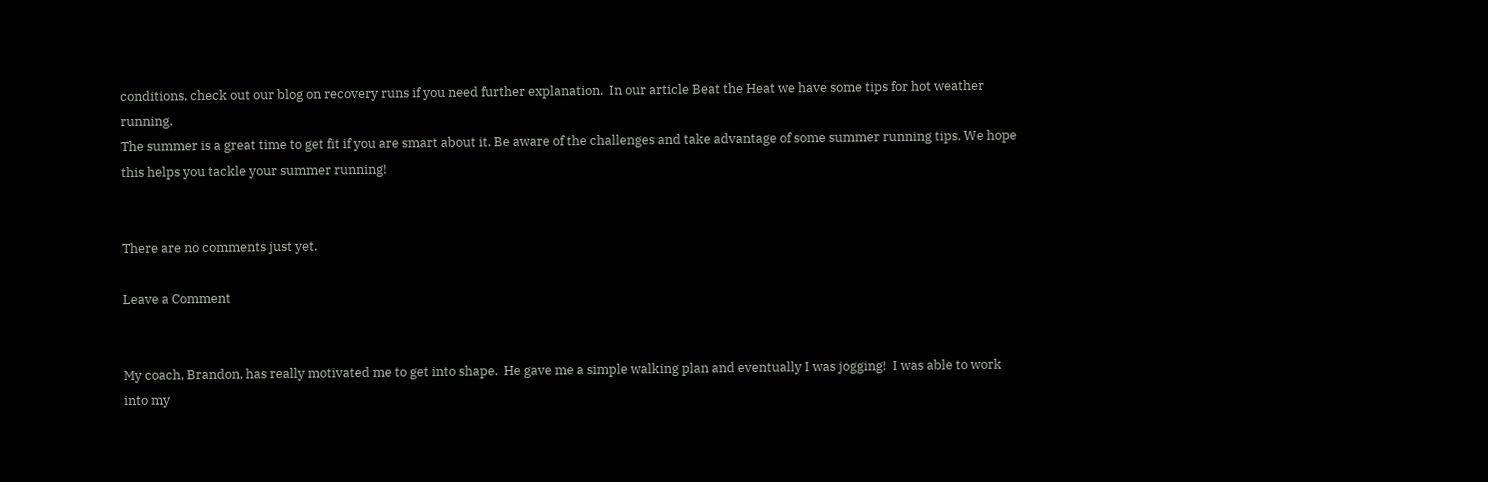conditions, check out our blog on recovery runs if you need further explanation.  In our article Beat the Heat we have some tips for hot weather running.
The summer is a great time to get fit if you are smart about it. Be aware of the challenges and take advantage of some summer running tips. We hope this helps you tackle your summer running!


There are no comments just yet.

Leave a Comment


My coach, Brandon, has really motivated me to get into shape.  He gave me a simple walking plan and eventually I was jogging!  I was able to work into my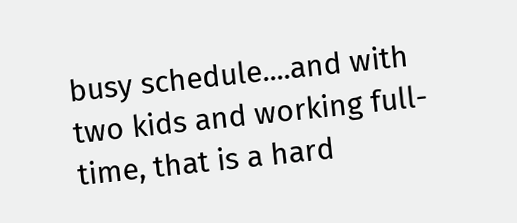busy schedule....and with two kids and working full-time, that is a hard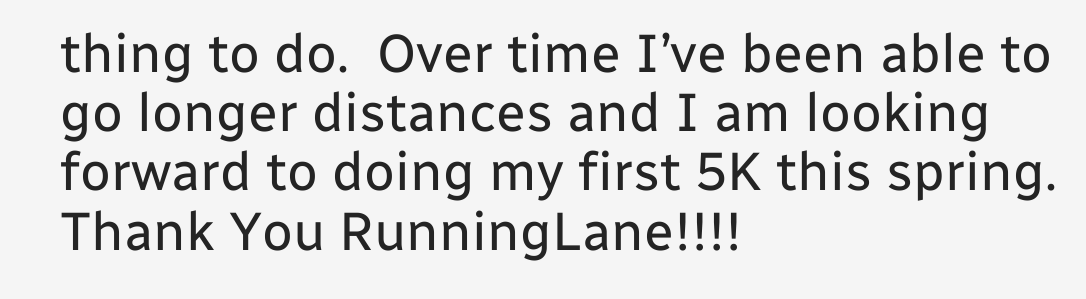thing to do.  Over time I’ve been able to go longer distances and I am looking forward to doing my first 5K this spring.  Thank You RunningLane!!!!